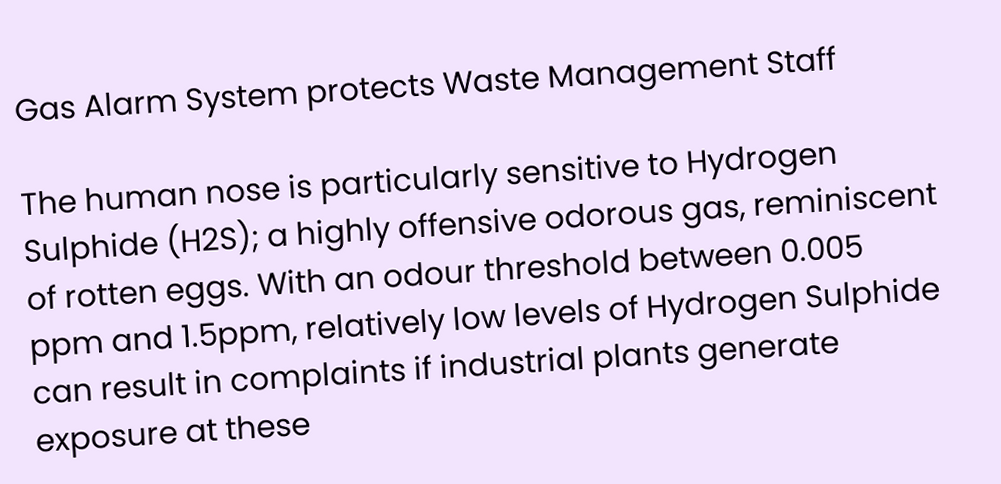Gas Alarm System protects Waste Management Staff

The human nose is particularly sensitive to Hydrogen Sulphide (H2S); a highly offensive odorous gas, reminiscent of rotten eggs. With an odour threshold between 0.005 ppm and 1.5ppm, relatively low levels of Hydrogen Sulphide can result in complaints if industrial plants generate exposure at these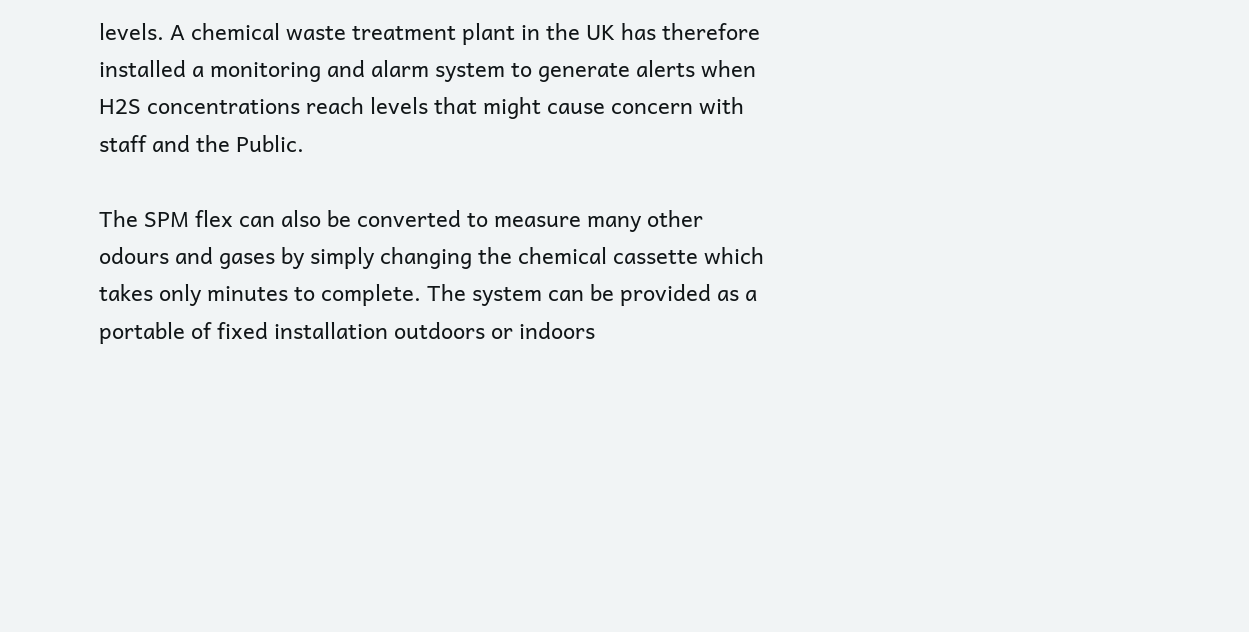levels. A chemical waste treatment plant in the UK has therefore installed a monitoring and alarm system to generate alerts when H2S concentrations reach levels that might cause concern with staff and the Public.

The SPM flex can also be converted to measure many other odours and gases by simply changing the chemical cassette which takes only minutes to complete. The system can be provided as a portable of fixed installation outdoors or indoors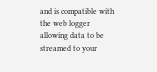and is compatible with the web logger allowing data to be streamed to your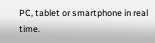PC, tablet or smartphone in real time.